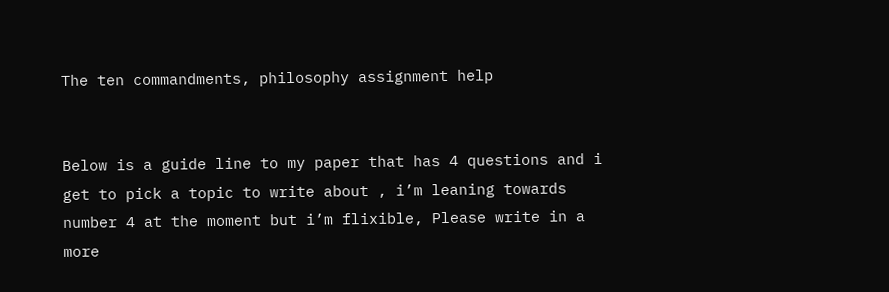The ten commandments, philosophy assignment help


Below is a guide line to my paper that has 4 questions and i get to pick a topic to write about , i’m leaning towards number 4 at the moment but i’m flixible, Please write in a more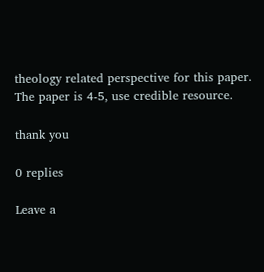theology related perspective for this paper. The paper is 4-5, use credible resource.

thank you

0 replies

Leave a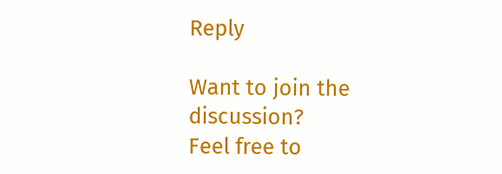Reply

Want to join the discussion?
Feel free to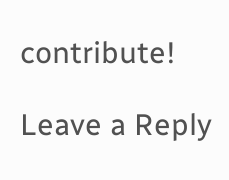contribute!

Leave a Reply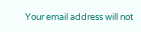Your email address will not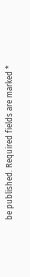be published. Required fields are marked *